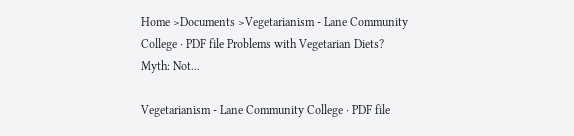Home >Documents >Vegetarianism - Lane Community College · PDF file Problems with Vegetarian Diets? Myth: Not...

Vegetarianism - Lane Community College · PDF file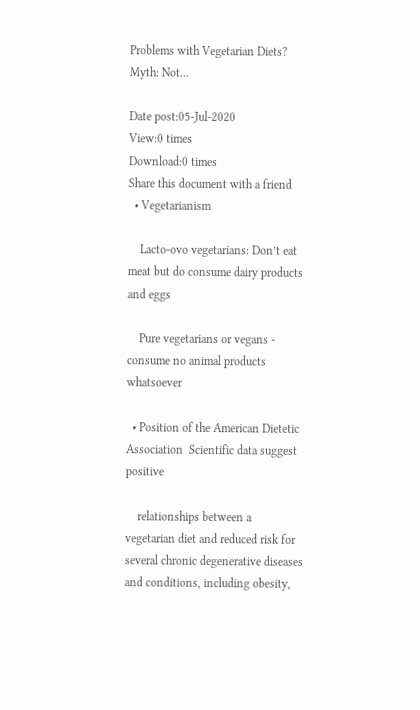Problems with Vegetarian Diets? Myth: Not...

Date post:05-Jul-2020
View:0 times
Download:0 times
Share this document with a friend
  • Vegetarianism

    Lacto-ovo vegetarians: Don’t eat meat but do consume dairy products and eggs

    Pure vegetarians or vegans - consume no animal products whatsoever

  • Position of the American Dietetic Association  Scientific data suggest positive

    relationships between a vegetarian diet and reduced risk for several chronic degenerative diseases and conditions, including obesity,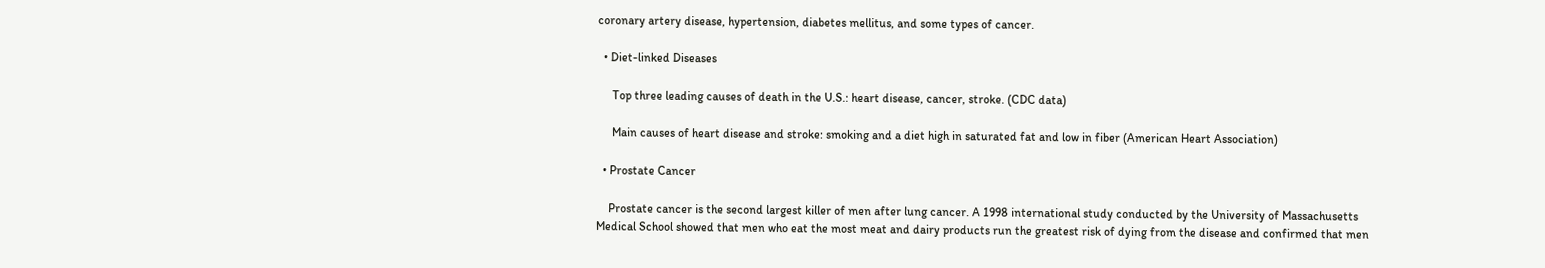coronary artery disease, hypertension, diabetes mellitus, and some types of cancer.

  • Diet-linked Diseases

     Top three leading causes of death in the U.S.: heart disease, cancer, stroke. (CDC data)

     Main causes of heart disease and stroke: smoking and a diet high in saturated fat and low in fiber (American Heart Association)

  • Prostate Cancer

    Prostate cancer is the second largest killer of men after lung cancer. A 1998 international study conducted by the University of Massachusetts Medical School showed that men who eat the most meat and dairy products run the greatest risk of dying from the disease and confirmed that men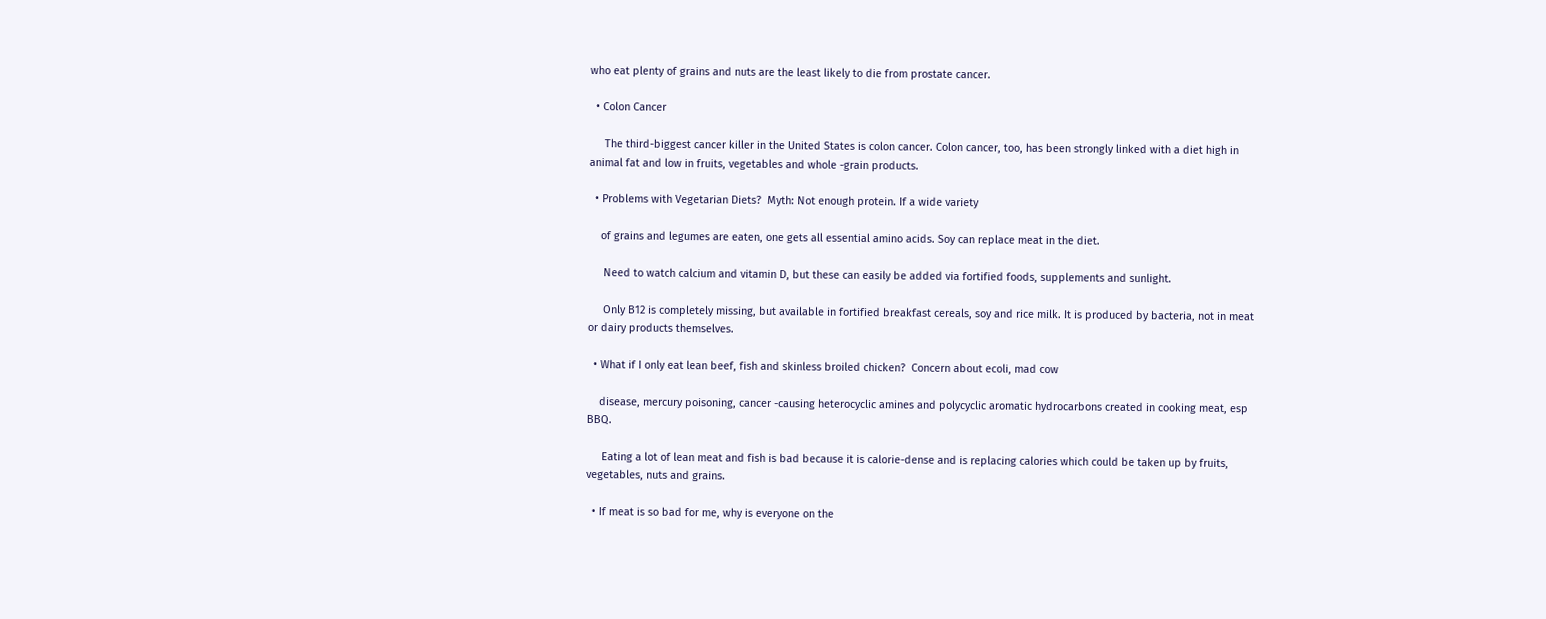who eat plenty of grains and nuts are the least likely to die from prostate cancer.

  • Colon Cancer

     The third-biggest cancer killer in the United States is colon cancer. Colon cancer, too, has been strongly linked with a diet high in animal fat and low in fruits, vegetables and whole -grain products.

  • Problems with Vegetarian Diets?  Myth: Not enough protein. If a wide variety

    of grains and legumes are eaten, one gets all essential amino acids. Soy can replace meat in the diet.

     Need to watch calcium and vitamin D, but these can easily be added via fortified foods, supplements and sunlight.

     Only B12 is completely missing, but available in fortified breakfast cereals, soy and rice milk. It is produced by bacteria, not in meat or dairy products themselves.

  • What if I only eat lean beef, fish and skinless broiled chicken?  Concern about ecoli, mad cow

    disease, mercury poisoning, cancer -causing heterocyclic amines and polycyclic aromatic hydrocarbons created in cooking meat, esp BBQ.

     Eating a lot of lean meat and fish is bad because it is calorie-dense and is replacing calories which could be taken up by fruits, vegetables, nuts and grains.

  • If meat is so bad for me, why is everyone on the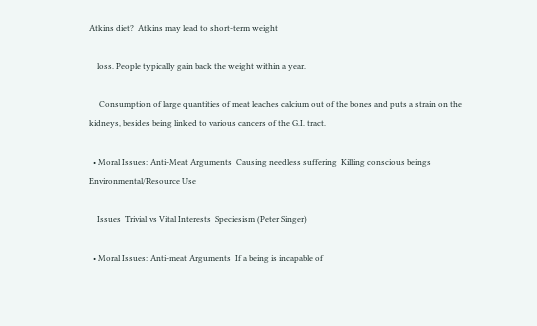Atkins diet?  Atkins may lead to short-term weight

    loss. People typically gain back the weight within a year.

     Consumption of large quantities of meat leaches calcium out of the bones and puts a strain on the kidneys, besides being linked to various cancers of the G.I. tract.

  • Moral Issues: Anti-Meat Arguments  Causing needless suffering  Killing conscious beings  Environmental/Resource Use

    Issues  Trivial vs Vital Interests  Speciesism (Peter Singer)

  • Moral Issues: Anti-meat Arguments  If a being is incapable of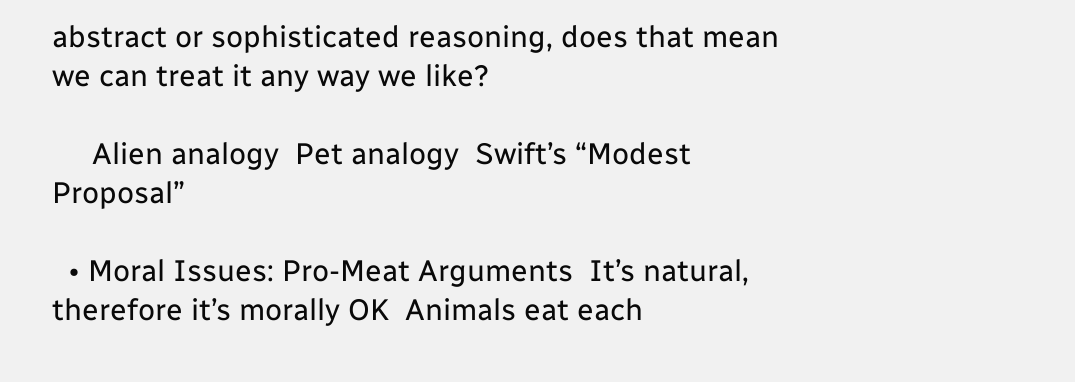abstract or sophisticated reasoning, does that mean we can treat it any way we like?

     Alien analogy  Pet analogy  Swift’s “Modest Proposal”

  • Moral Issues: Pro-Meat Arguments  It’s natural, therefore it’s morally OK  Animals eat each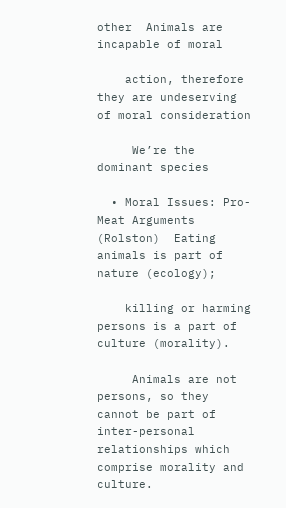other  Animals are incapable of moral

    action, therefore they are undeserving of moral consideration

     We’re the dominant species

  • Moral Issues: Pro-Meat Arguments (Rolston)  Eating animals is part of nature (ecology);

    killing or harming persons is a part of culture (morality).

     Animals are not persons, so they cannot be part of inter-personal relationships which comprise morality and culture.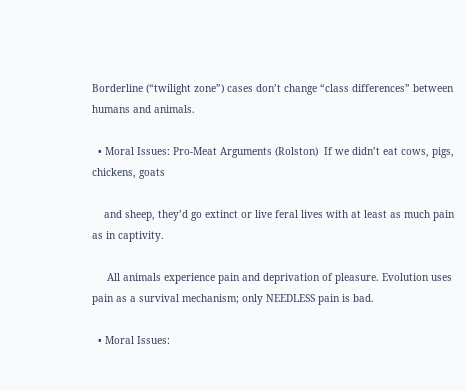Borderline (“twilight zone”) cases don’t change “class differences” between humans and animals.

  • Moral Issues: Pro-Meat Arguments (Rolston)  If we didn’t eat cows, pigs, chickens, goats

    and sheep, they’d go extinct or live feral lives with at least as much pain as in captivity.

     All animals experience pain and deprivation of pleasure. Evolution uses pain as a survival mechanism; only NEEDLESS pain is bad.

  • Moral Issues: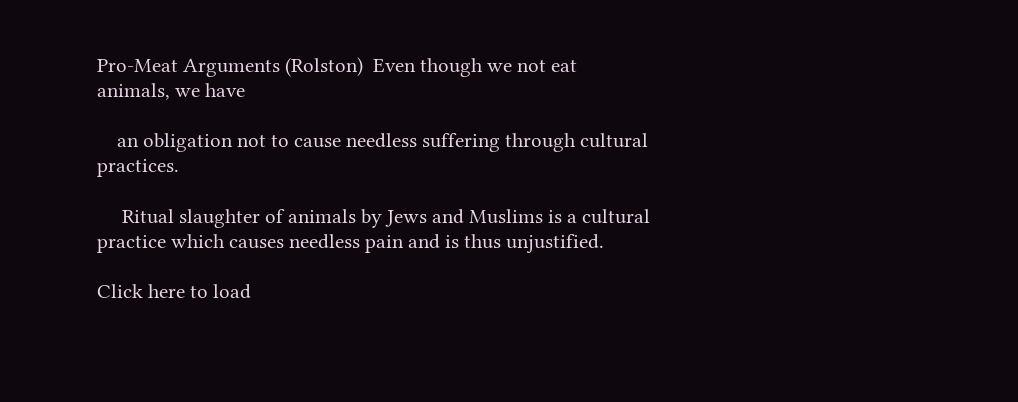Pro-Meat Arguments (Rolston)  Even though we not eat animals, we have

    an obligation not to cause needless suffering through cultural practices.

     Ritual slaughter of animals by Jews and Muslims is a cultural practice which causes needless pain and is thus unjustified.

Click here to load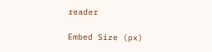reader

Embed Size (px)